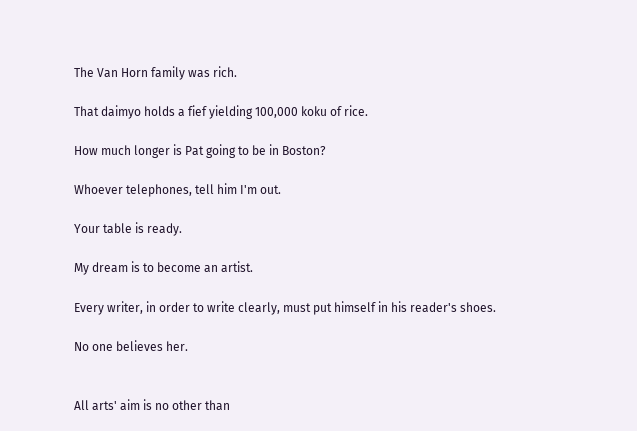The Van Horn family was rich.

That daimyo holds a fief yielding 100,000 koku of rice.

How much longer is Pat going to be in Boston?

Whoever telephones, tell him I'm out.

Your table is ready.

My dream is to become an artist.

Every writer, in order to write clearly, must put himself in his reader's shoes.

No one believes her.


All arts' aim is no other than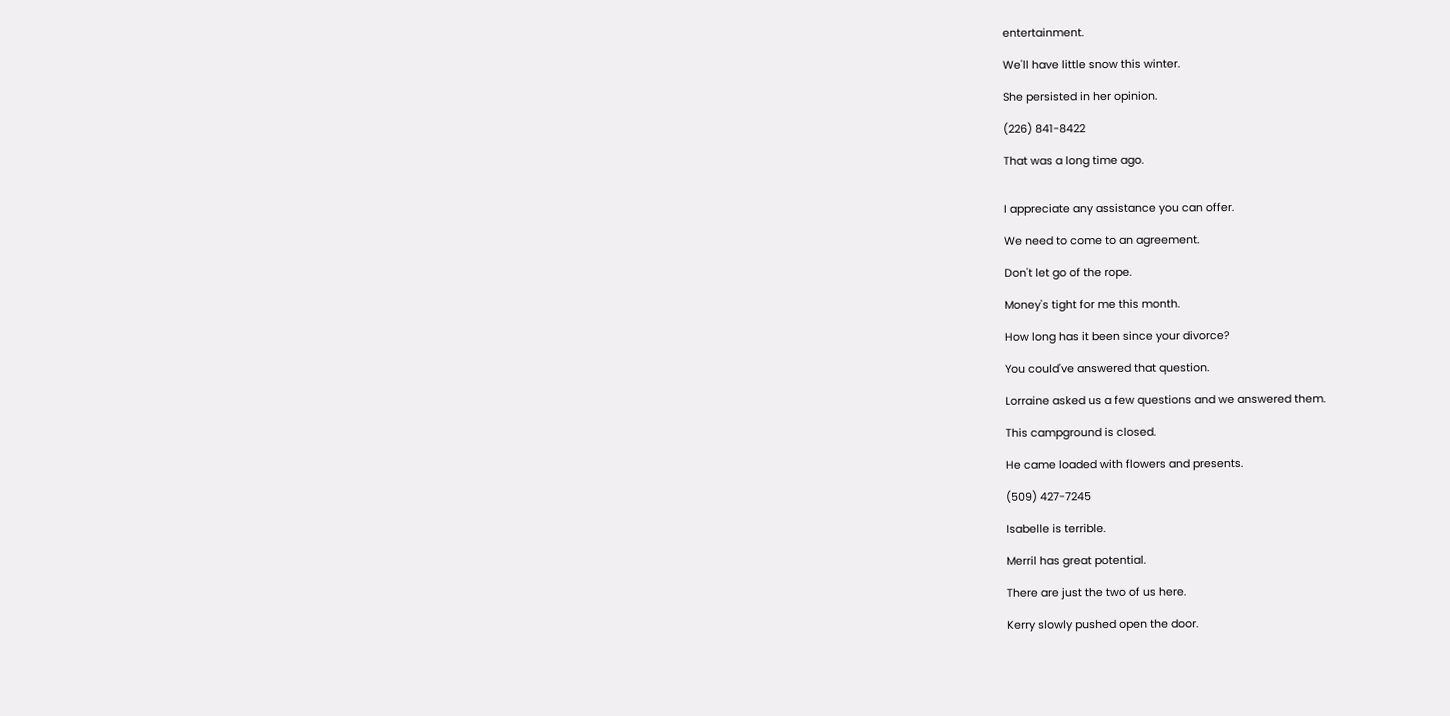entertainment.

We'll have little snow this winter.

She persisted in her opinion.

(226) 841-8422

That was a long time ago.


I appreciate any assistance you can offer.

We need to come to an agreement.

Don't let go of the rope.

Money's tight for me this month.

How long has it been since your divorce?

You could've answered that question.

Lorraine asked us a few questions and we answered them.

This campground is closed.

He came loaded with flowers and presents.

(509) 427-7245

Isabelle is terrible.

Merril has great potential.

There are just the two of us here.

Kerry slowly pushed open the door.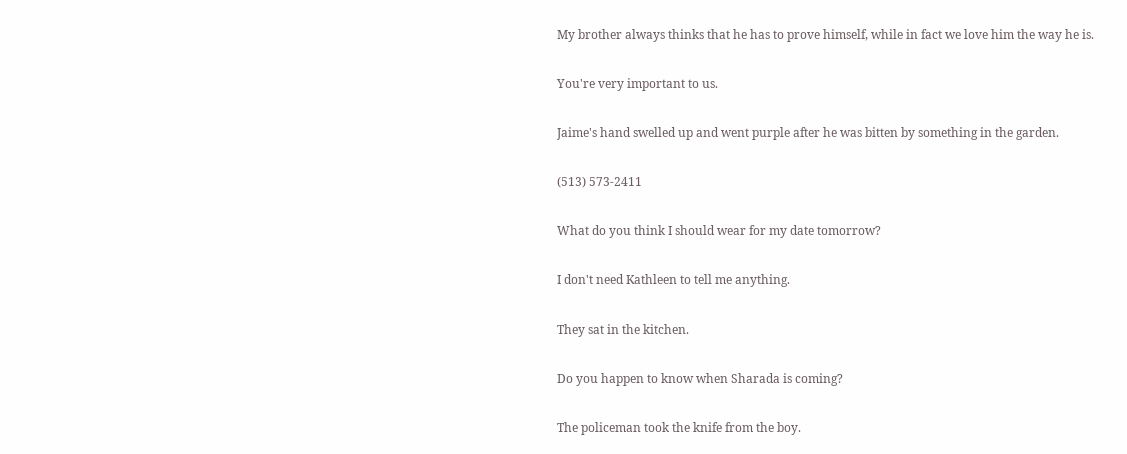My brother always thinks that he has to prove himself, while in fact we love him the way he is.

You're very important to us.

Jaime's hand swelled up and went purple after he was bitten by something in the garden.

(513) 573-2411

What do you think I should wear for my date tomorrow?

I don't need Kathleen to tell me anything.

They sat in the kitchen.

Do you happen to know when Sharada is coming?

The policeman took the knife from the boy.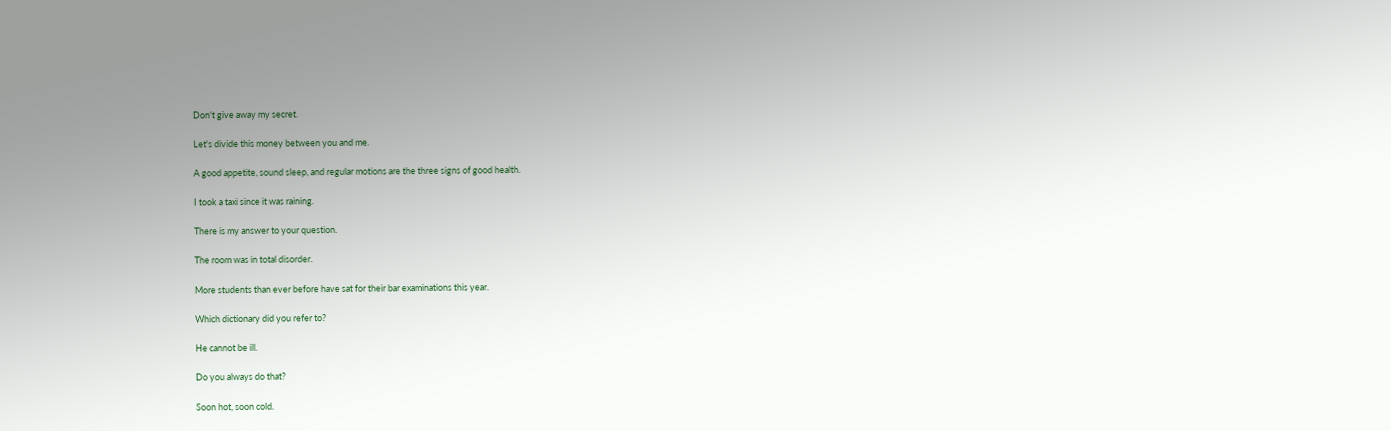Don't give away my secret.

Let's divide this money between you and me.

A good appetite, sound sleep, and regular motions are the three signs of good health.

I took a taxi since it was raining.

There is my answer to your question.

The room was in total disorder.

More students than ever before have sat for their bar examinations this year.

Which dictionary did you refer to?

He cannot be ill.

Do you always do that?

Soon hot, soon cold.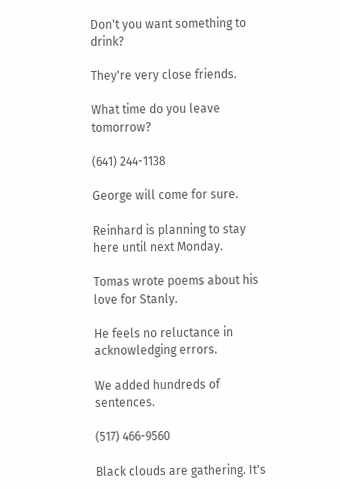Don't you want something to drink?

They're very close friends.

What time do you leave tomorrow?

(641) 244-1138

George will come for sure.

Reinhard is planning to stay here until next Monday.

Tomas wrote poems about his love for Stanly.

He feels no reluctance in acknowledging errors.

We added hundreds of sentences.

(517) 466-9560

Black clouds are gathering. It's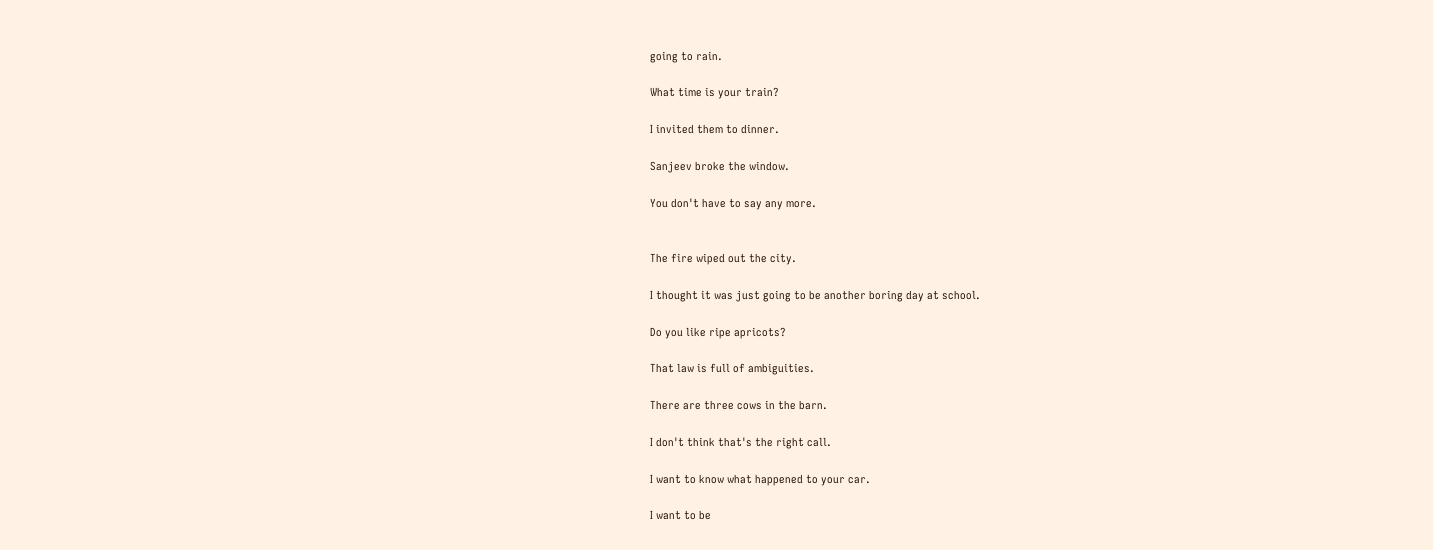going to rain.

What time is your train?

I invited them to dinner.

Sanjeev broke the window.

You don't have to say any more.


The fire wiped out the city.

I thought it was just going to be another boring day at school.

Do you like ripe apricots?

That law is full of ambiguities.

There are three cows in the barn.

I don't think that's the right call.

I want to know what happened to your car.

I want to be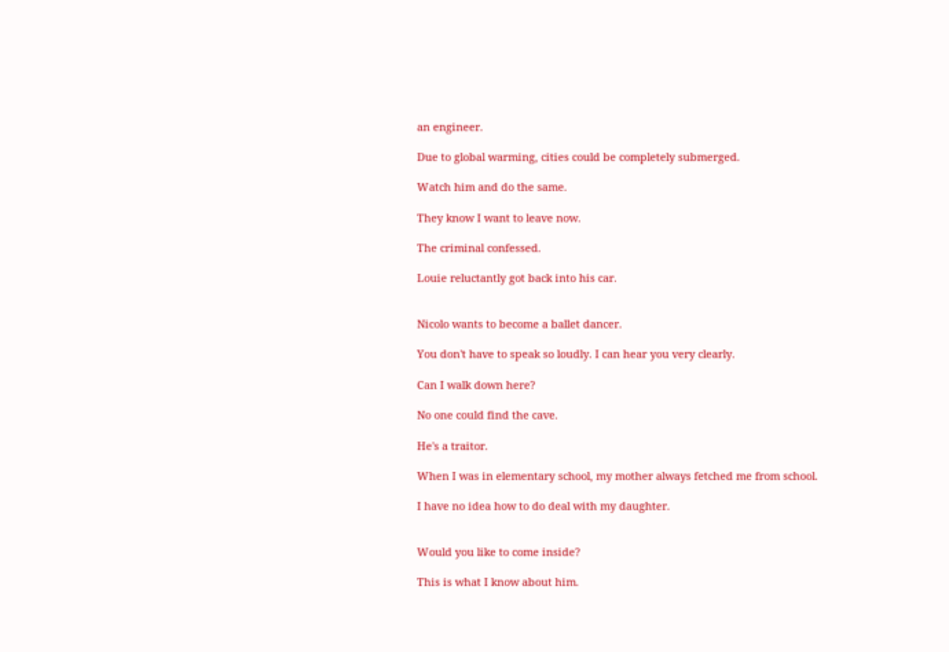an engineer.

Due to global warming, cities could be completely submerged.

Watch him and do the same.

They know I want to leave now.

The criminal confessed.

Louie reluctantly got back into his car.


Nicolo wants to become a ballet dancer.

You don't have to speak so loudly. I can hear you very clearly.

Can I walk down here?

No one could find the cave.

He's a traitor.

When I was in elementary school, my mother always fetched me from school.

I have no idea how to do deal with my daughter.


Would you like to come inside?

This is what I know about him.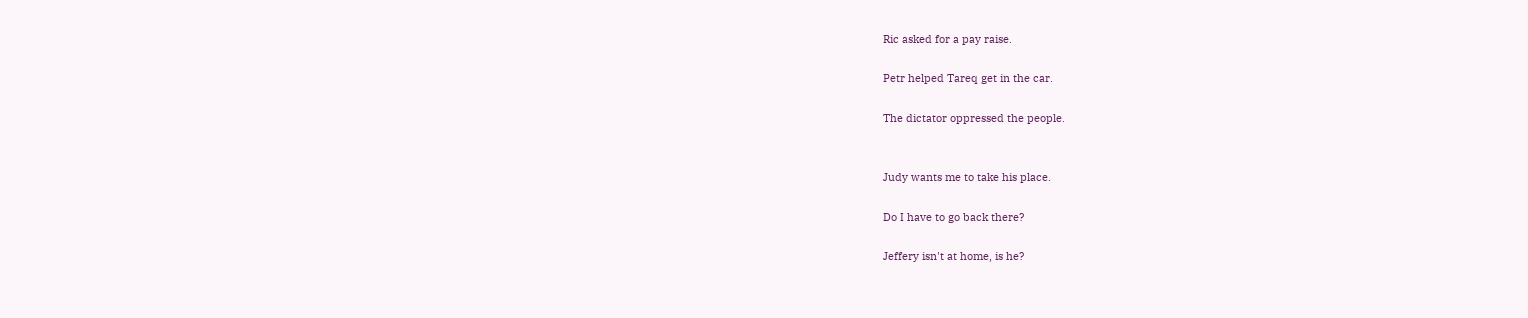Ric asked for a pay raise.

Petr helped Tareq get in the car.

The dictator oppressed the people.


Judy wants me to take his place.

Do I have to go back there?

Jeffery isn't at home, is he?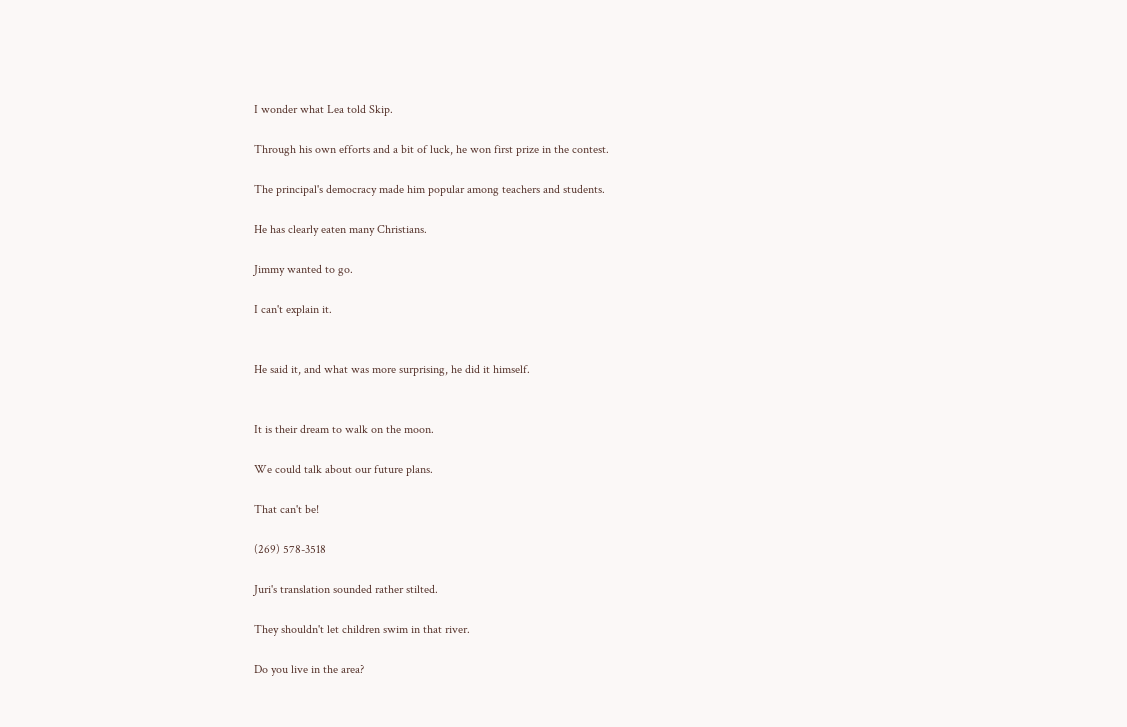I wonder what Lea told Skip.

Through his own efforts and a bit of luck, he won first prize in the contest.

The principal's democracy made him popular among teachers and students.

He has clearly eaten many Christians.

Jimmy wanted to go.

I can't explain it.


He said it, and what was more surprising, he did it himself.


It is their dream to walk on the moon.

We could talk about our future plans.

That can't be!

(269) 578-3518

Juri's translation sounded rather stilted.

They shouldn't let children swim in that river.

Do you live in the area?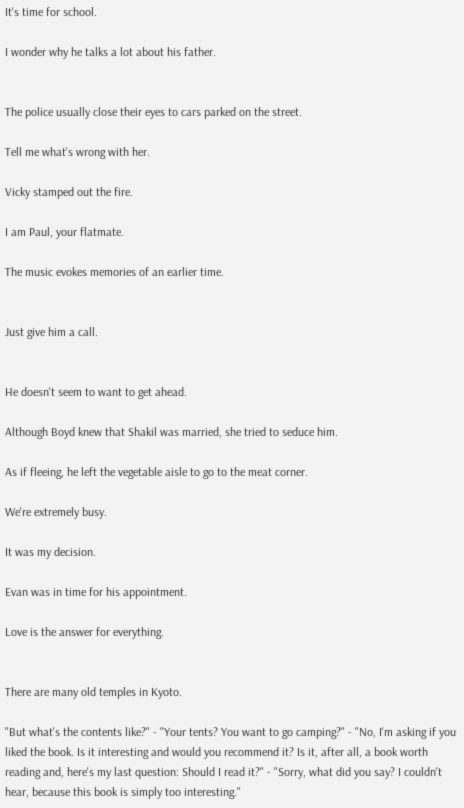It's time for school.

I wonder why he talks a lot about his father.


The police usually close their eyes to cars parked on the street.

Tell me what's wrong with her.

Vicky stamped out the fire.

I am Paul, your flatmate.

The music evokes memories of an earlier time.


Just give him a call.


He doesn't seem to want to get ahead.

Although Boyd knew that Shakil was married, she tried to seduce him.

As if fleeing, he left the vegetable aisle to go to the meat corner.

We're extremely busy.

It was my decision.

Evan was in time for his appointment.

Love is the answer for everything.


There are many old temples in Kyoto.

"But what's the contents like?" - "Your tents? You want to go camping?" - "No, I'm asking if you liked the book. Is it interesting and would you recommend it? Is it, after all, a book worth reading and, here's my last question: Should I read it?" - "Sorry, what did you say? I couldn't hear, because this book is simply too interesting."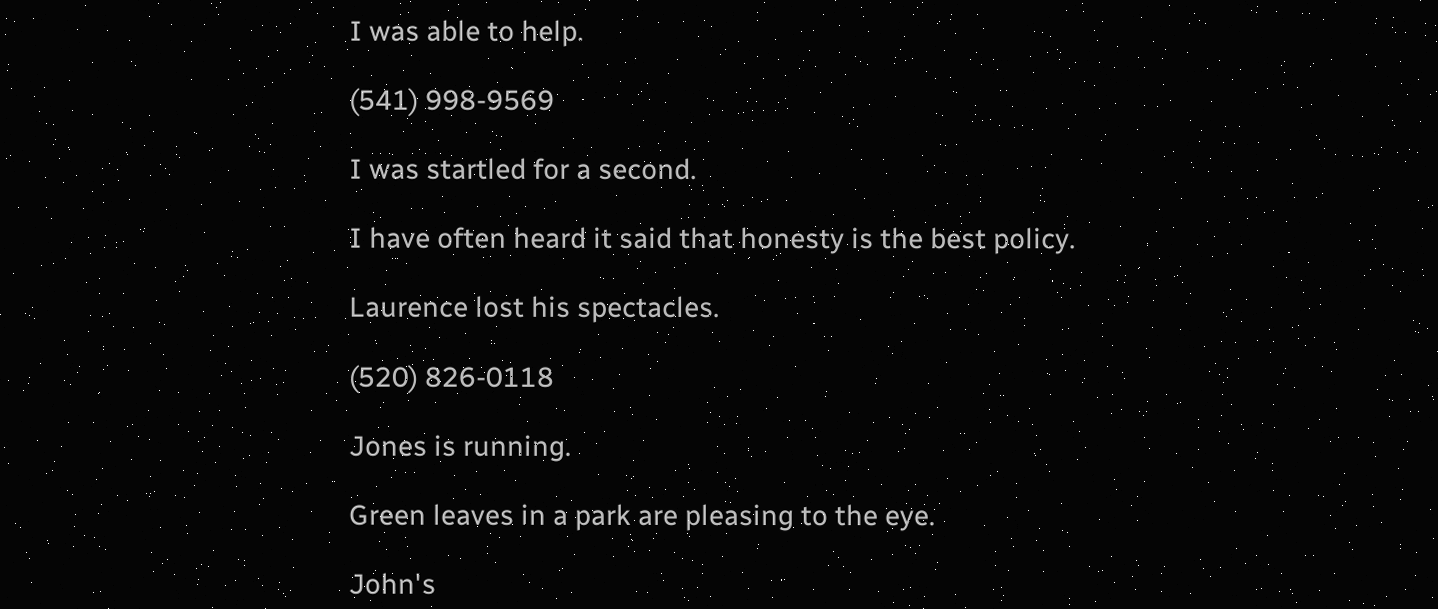I was able to help.

(541) 998-9569

I was startled for a second.

I have often heard it said that honesty is the best policy.

Laurence lost his spectacles.

(520) 826-0118

Jones is running.

Green leaves in a park are pleasing to the eye.

John's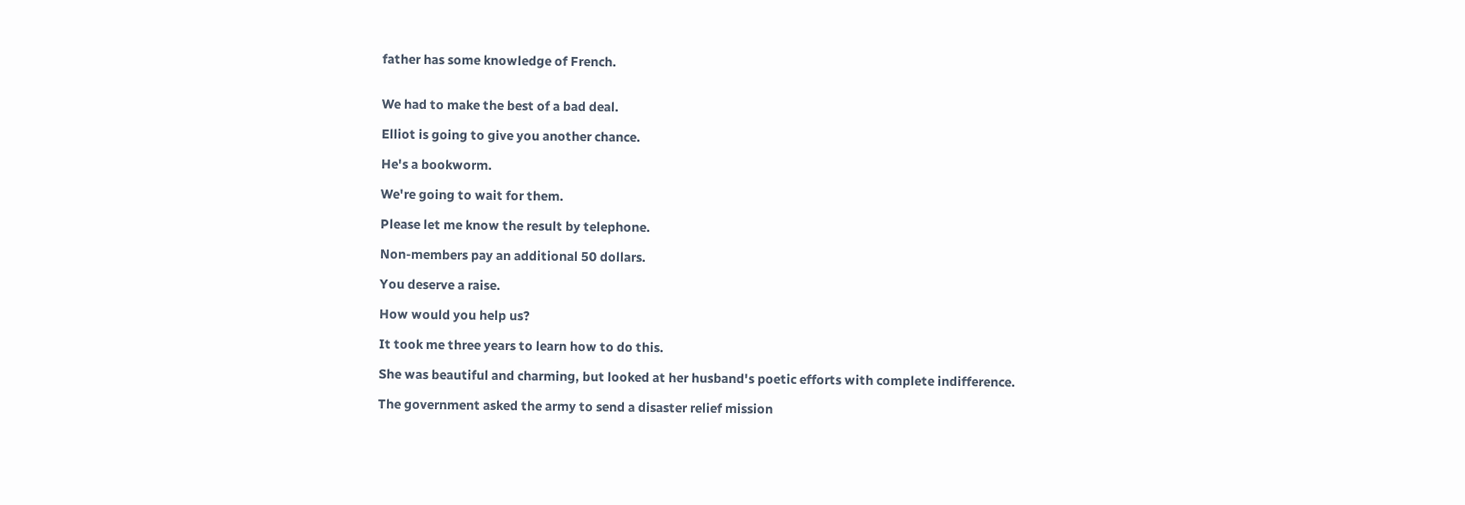father has some knowledge of French.


We had to make the best of a bad deal.

Elliot is going to give you another chance.

He's a bookworm.

We're going to wait for them.

Please let me know the result by telephone.

Non-members pay an additional 50 dollars.

You deserve a raise.

How would you help us?

It took me three years to learn how to do this.

She was beautiful and charming, but looked at her husband's poetic efforts with complete indifference.

The government asked the army to send a disaster relief mission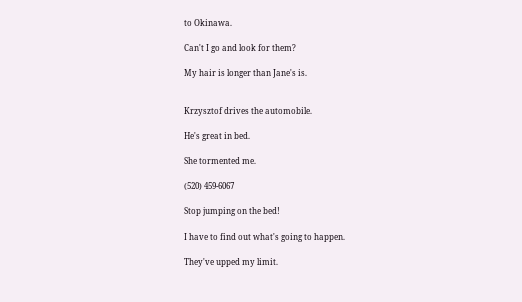to Okinawa.

Can't I go and look for them?

My hair is longer than Jane's is.


Krzysztof drives the automobile.

He's great in bed.

She tormented me.

(520) 459-6067

Stop jumping on the bed!

I have to find out what's going to happen.

They've upped my limit.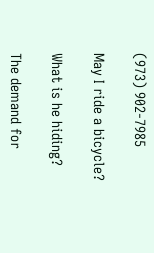(973) 902-7985

May I ride a bicycle?

What is he hiding?

The demand for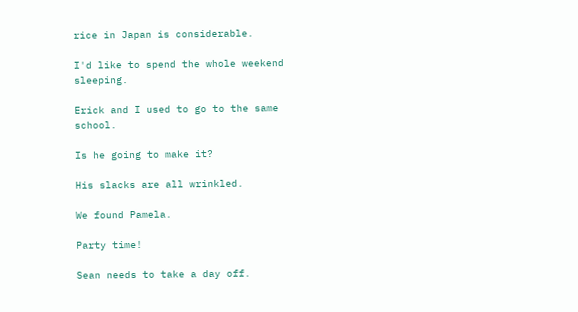rice in Japan is considerable.

I'd like to spend the whole weekend sleeping.

Erick and I used to go to the same school.

Is he going to make it?

His slacks are all wrinkled.

We found Pamela.

Party time!

Sean needs to take a day off.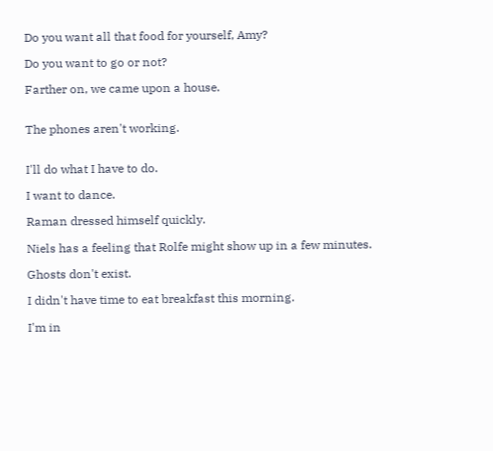Do you want all that food for yourself, Amy?

Do you want to go or not?

Farther on, we came upon a house.


The phones aren't working.


I'll do what I have to do.

I want to dance.

Raman dressed himself quickly.

Niels has a feeling that Rolfe might show up in a few minutes.

Ghosts don't exist.

I didn't have time to eat breakfast this morning.

I'm in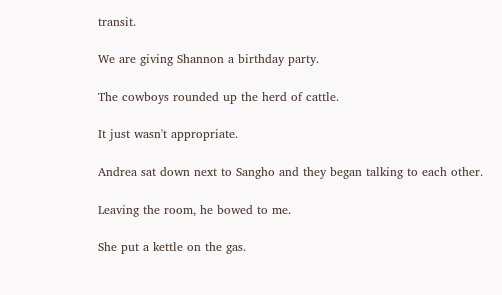transit.

We are giving Shannon a birthday party.

The cowboys rounded up the herd of cattle.

It just wasn't appropriate.

Andrea sat down next to Sangho and they began talking to each other.

Leaving the room, he bowed to me.

She put a kettle on the gas.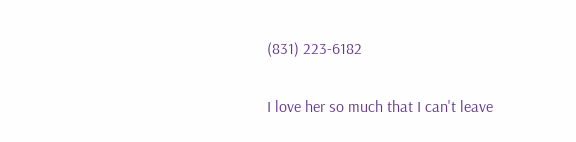(831) 223-6182

I love her so much that I can't leave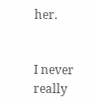her.


I never really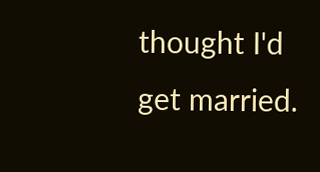thought I'd get married.